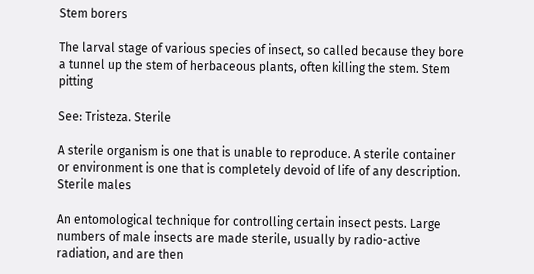Stem borers

The larval stage of various species of insect, so called because they bore a tunnel up the stem of herbaceous plants, often killing the stem. Stem pitting

See: Tristeza. Sterile

A sterile organism is one that is unable to reproduce. A sterile container or environment is one that is completely devoid of life of any description. Sterile males

An entomological technique for controlling certain insect pests. Large numbers of male insects are made sterile, usually by radio-active radiation, and are then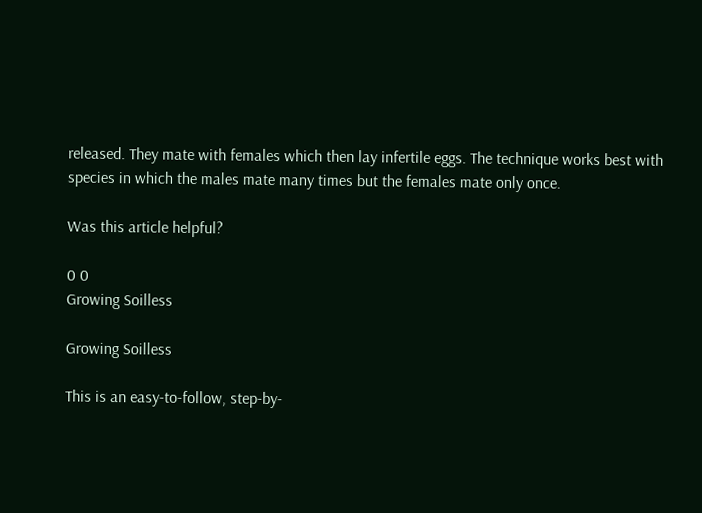released. They mate with females which then lay infertile eggs. The technique works best with species in which the males mate many times but the females mate only once.

Was this article helpful?

0 0
Growing Soilless

Growing Soilless

This is an easy-to-follow, step-by-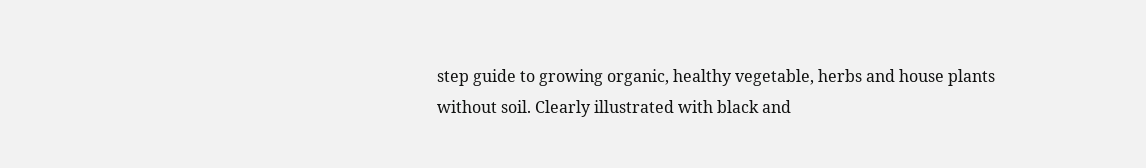step guide to growing organic, healthy vegetable, herbs and house plants without soil. Clearly illustrated with black and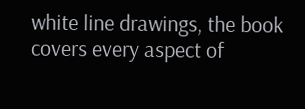white line drawings, the book covers every aspect of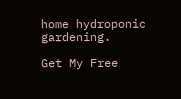home hydroponic gardening.

Get My Free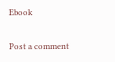Ebook

Post a comment